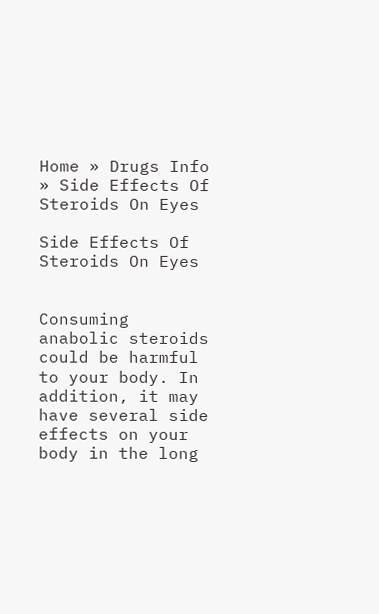Home » Drugs Info » Side Effects Of Steroids On Eyes

Side Effects Of Steroids On Eyes


Consuming anabolic steroids could be harmful to your body. In addition, it may have several side effects on your body in the long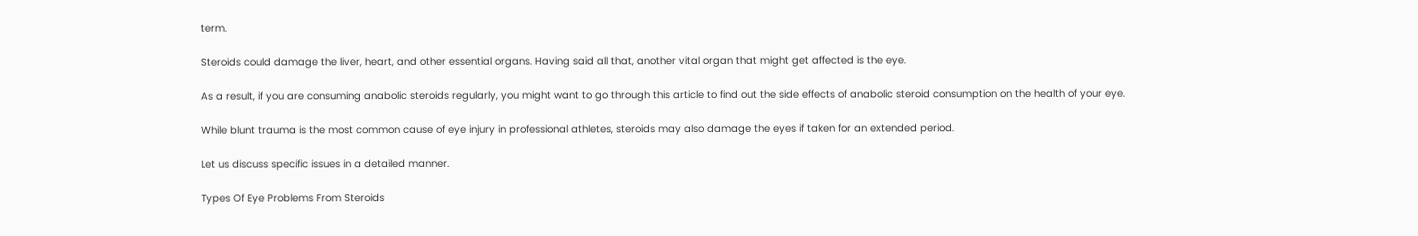term.

Steroids could damage the liver, heart, and other essential organs. Having said all that, another vital organ that might get affected is the eye.

As a result, if you are consuming anabolic steroids regularly, you might want to go through this article to find out the side effects of anabolic steroid consumption on the health of your eye.

While blunt trauma is the most common cause of eye injury in professional athletes, steroids may also damage the eyes if taken for an extended period.

Let us discuss specific issues in a detailed manner.

Types Of Eye Problems From Steroids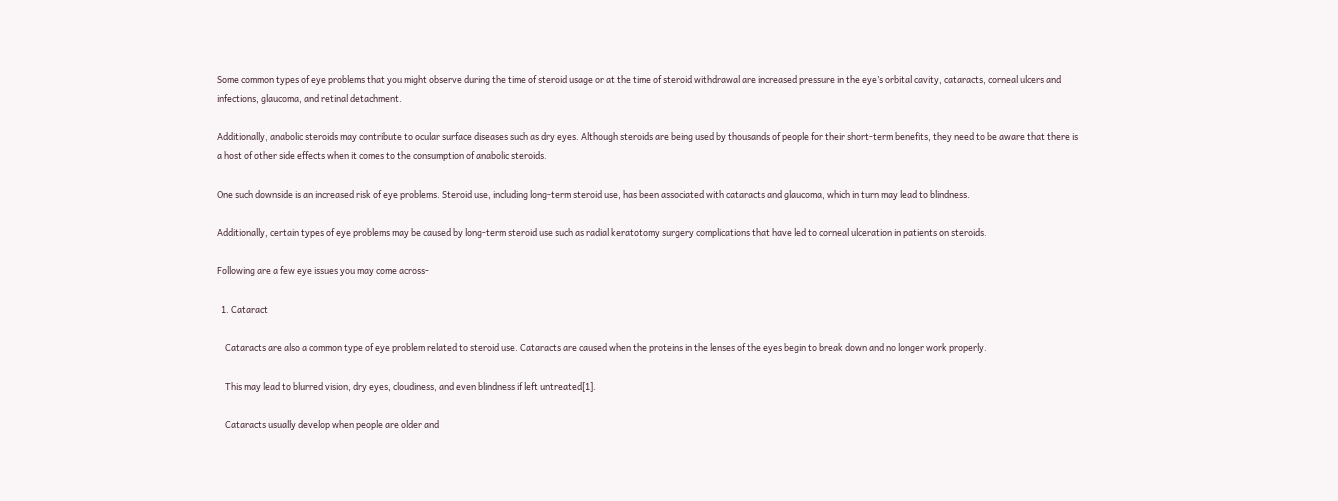Some common types of eye problems that you might observe during the time of steroid usage or at the time of steroid withdrawal are increased pressure in the eye’s orbital cavity, cataracts, corneal ulcers and infections, glaucoma, and retinal detachment.

Additionally, anabolic steroids may contribute to ocular surface diseases such as dry eyes. Although steroids are being used by thousands of people for their short-term benefits, they need to be aware that there is a host of other side effects when it comes to the consumption of anabolic steroids.

One such downside is an increased risk of eye problems. Steroid use, including long-term steroid use, has been associated with cataracts and glaucoma, which in turn may lead to blindness.

Additionally, certain types of eye problems may be caused by long-term steroid use such as radial keratotomy surgery complications that have led to corneal ulceration in patients on steroids.

Following are a few eye issues you may come across-

  1. Cataract

    Cataracts are also a common type of eye problem related to steroid use. Cataracts are caused when the proteins in the lenses of the eyes begin to break down and no longer work properly.

    This may lead to blurred vision, dry eyes, cloudiness, and even blindness if left untreated[1].

    Cataracts usually develop when people are older and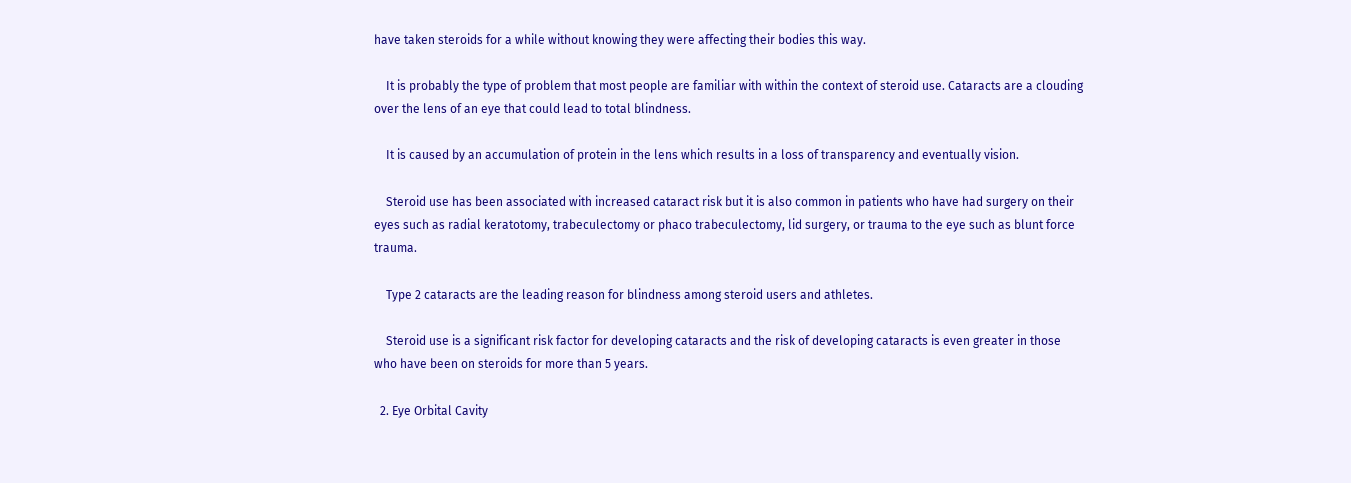have taken steroids for a while without knowing they were affecting their bodies this way.

    It is probably the type of problem that most people are familiar with within the context of steroid use. Cataracts are a clouding over the lens of an eye that could lead to total blindness.

    It is caused by an accumulation of protein in the lens which results in a loss of transparency and eventually vision.

    Steroid use has been associated with increased cataract risk but it is also common in patients who have had surgery on their eyes such as radial keratotomy, trabeculectomy or phaco trabeculectomy, lid surgery, or trauma to the eye such as blunt force trauma.

    Type 2 cataracts are the leading reason for blindness among steroid users and athletes.

    Steroid use is a significant risk factor for developing cataracts and the risk of developing cataracts is even greater in those who have been on steroids for more than 5 years.

  2. Eye Orbital Cavity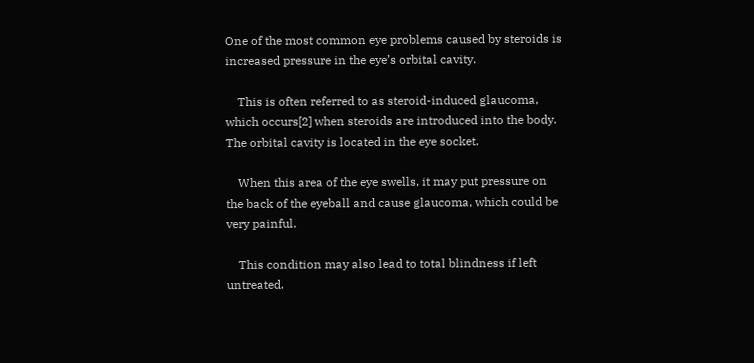One of the most common eye problems caused by steroids is increased pressure in the eye’s orbital cavity.

    This is often referred to as steroid-induced glaucoma, which occurs[2] when steroids are introduced into the body. The orbital cavity is located in the eye socket.

    When this area of the eye swells, it may put pressure on the back of the eyeball and cause glaucoma, which could be very painful.

    This condition may also lead to total blindness if left untreated.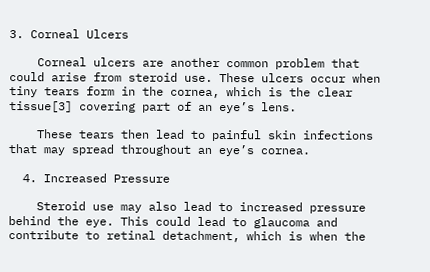3. Corneal Ulcers

    Corneal ulcers are another common problem that could arise from steroid use. These ulcers occur when tiny tears form in the cornea, which is the clear tissue[3] covering part of an eye’s lens.

    These tears then lead to painful skin infections that may spread throughout an eye’s cornea.

  4. Increased Pressure

    Steroid use may also lead to increased pressure behind the eye. This could lead to glaucoma and contribute to retinal detachment, which is when the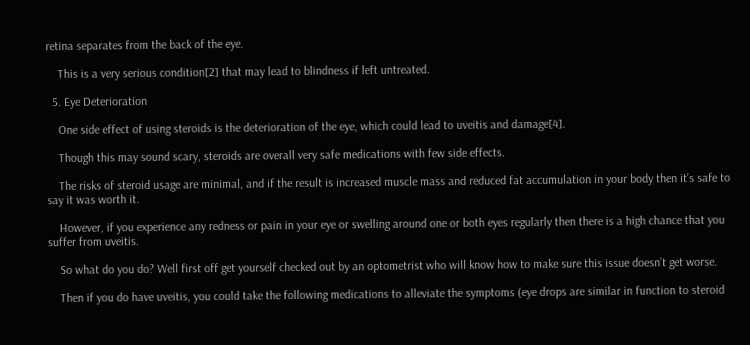retina separates from the back of the eye.

    This is a very serious condition[2] that may lead to blindness if left untreated.

  5. Eye Deterioration

    One side effect of using steroids is the deterioration of the eye, which could lead to uveitis and damage[4].

    Though this may sound scary, steroids are overall very safe medications with few side effects.

    The risks of steroid usage are minimal, and if the result is increased muscle mass and reduced fat accumulation in your body then it’s safe to say it was worth it.

    However, if you experience any redness or pain in your eye or swelling around one or both eyes regularly then there is a high chance that you suffer from uveitis.

    So what do you do? Well first off get yourself checked out by an optometrist who will know how to make sure this issue doesn’t get worse.

    Then if you do have uveitis, you could take the following medications to alleviate the symptoms (eye drops are similar in function to steroid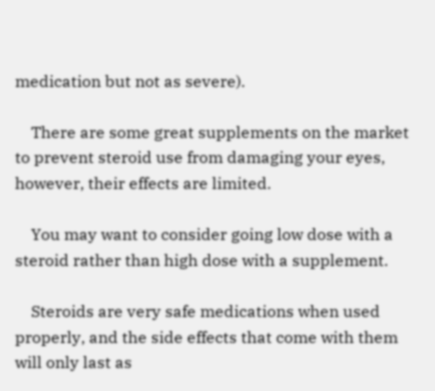medication but not as severe).

    There are some great supplements on the market to prevent steroid use from damaging your eyes, however, their effects are limited.

    You may want to consider going low dose with a steroid rather than high dose with a supplement.

    Steroids are very safe medications when used properly, and the side effects that come with them will only last as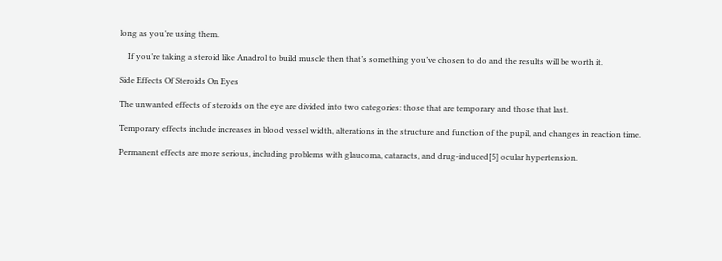long as you’re using them.

    If you’re taking a steroid like Anadrol to build muscle then that’s something you’ve chosen to do and the results will be worth it.

Side Effects Of Steroids On Eyes

The unwanted effects of steroids on the eye are divided into two categories: those that are temporary and those that last.

Temporary effects include increases in blood vessel width, alterations in the structure and function of the pupil, and changes in reaction time.

Permanent effects are more serious, including problems with glaucoma, cataracts, and drug-induced[5] ocular hypertension.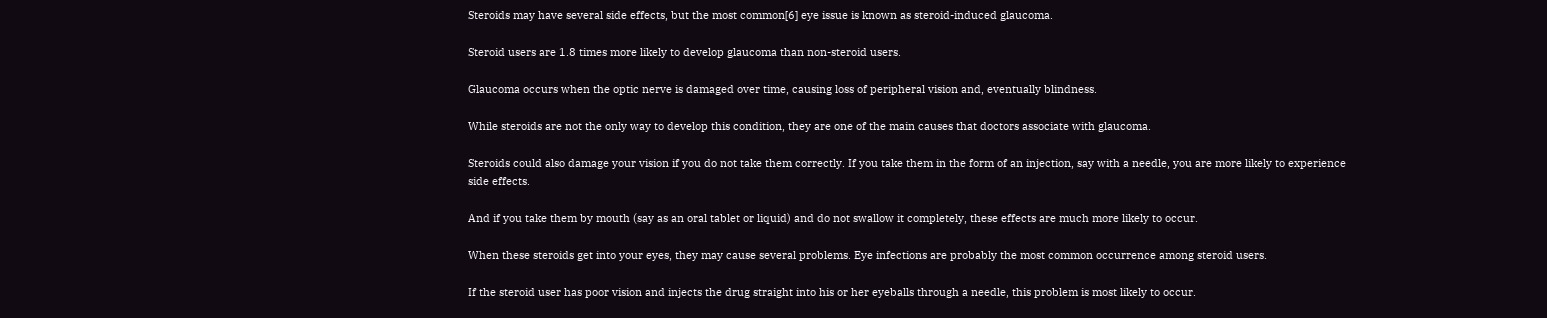Steroids may have several side effects, but the most common[6] eye issue is known as steroid-induced glaucoma.

Steroid users are 1.8 times more likely to develop glaucoma than non-steroid users.

Glaucoma occurs when the optic nerve is damaged over time, causing loss of peripheral vision and, eventually blindness.

While steroids are not the only way to develop this condition, they are one of the main causes that doctors associate with glaucoma.

Steroids could also damage your vision if you do not take them correctly. If you take them in the form of an injection, say with a needle, you are more likely to experience side effects.

And if you take them by mouth (say as an oral tablet or liquid) and do not swallow it completely, these effects are much more likely to occur.

When these steroids get into your eyes, they may cause several problems. Eye infections are probably the most common occurrence among steroid users.

If the steroid user has poor vision and injects the drug straight into his or her eyeballs through a needle, this problem is most likely to occur.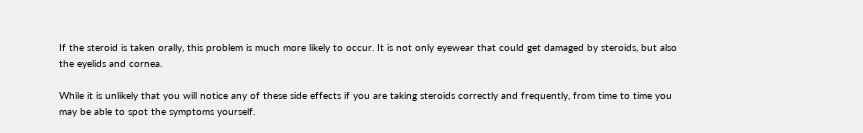If the steroid is taken orally, this problem is much more likely to occur. It is not only eyewear that could get damaged by steroids, but also the eyelids and cornea.

While it is unlikely that you will notice any of these side effects if you are taking steroids correctly and frequently, from time to time you may be able to spot the symptoms yourself.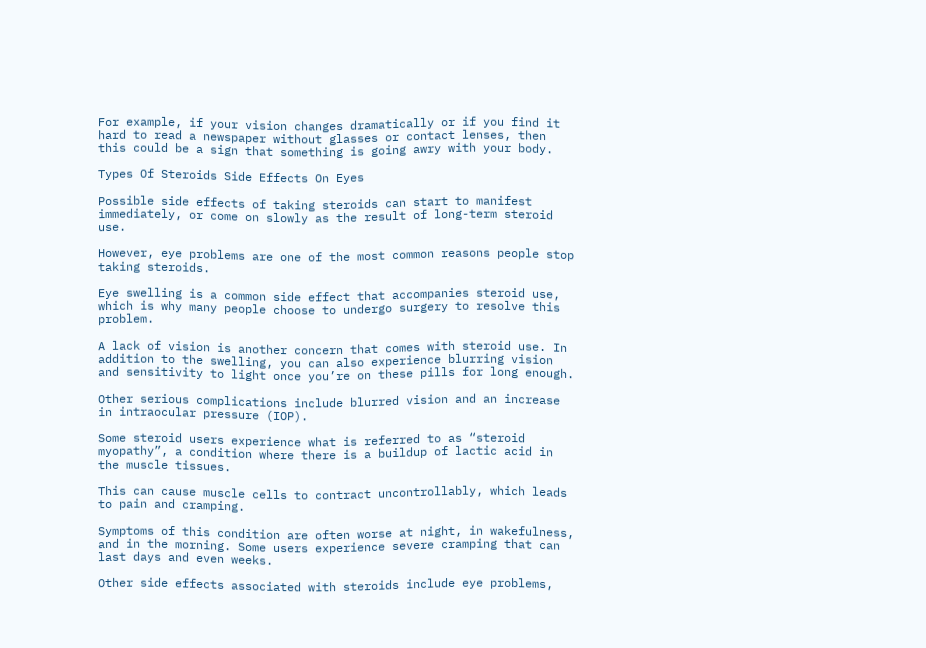For example, if your vision changes dramatically or if you find it hard to read a newspaper without glasses or contact lenses, then this could be a sign that something is going awry with your body.

Types Of Steroids Side Effects On Eyes

Possible side effects of taking steroids can start to manifest immediately, or come on slowly as the result of long-term steroid use.

However, eye problems are one of the most common reasons people stop taking steroids.

Eye swelling is a common side effect that accompanies steroid use, which is why many people choose to undergo surgery to resolve this problem.

A lack of vision is another concern that comes with steroid use. In addition to the swelling, you can also experience blurring vision and sensitivity to light once you’re on these pills for long enough.

Other serious complications include blurred vision and an increase in intraocular pressure (IOP).

Some steroid users experience what is referred to as “steroid myopathy”, a condition where there is a buildup of lactic acid in the muscle tissues.

This can cause muscle cells to contract uncontrollably, which leads to pain and cramping.

Symptoms of this condition are often worse at night, in wakefulness, and in the morning. Some users experience severe cramping that can last days and even weeks.

Other side effects associated with steroids include eye problems,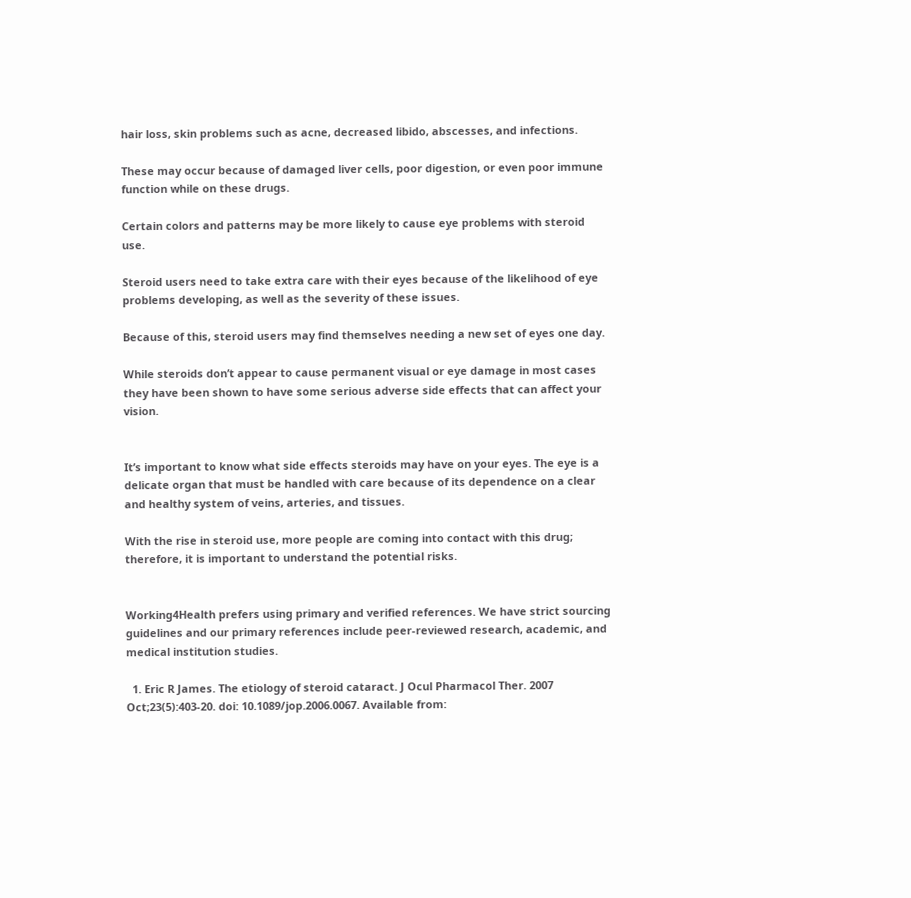hair loss, skin problems such as acne, decreased libido, abscesses, and infections.

These may occur because of damaged liver cells, poor digestion, or even poor immune function while on these drugs.

Certain colors and patterns may be more likely to cause eye problems with steroid use.

Steroid users need to take extra care with their eyes because of the likelihood of eye problems developing, as well as the severity of these issues.

Because of this, steroid users may find themselves needing a new set of eyes one day.

While steroids don’t appear to cause permanent visual or eye damage in most cases they have been shown to have some serious adverse side effects that can affect your vision.


It’s important to know what side effects steroids may have on your eyes. The eye is a delicate organ that must be handled with care because of its dependence on a clear and healthy system of veins, arteries, and tissues.

With the rise in steroid use, more people are coming into contact with this drug; therefore, it is important to understand the potential risks.


Working4Health prefers using primary and verified references. We have strict sourcing guidelines and our primary references include peer-reviewed research, academic, and medical institution studies.

  1. Eric R James. The etiology of steroid cataract. J Ocul Pharmacol Ther. 2007 Oct;23(5):403-20. doi: 10.1089/jop.2006.0067. Available from: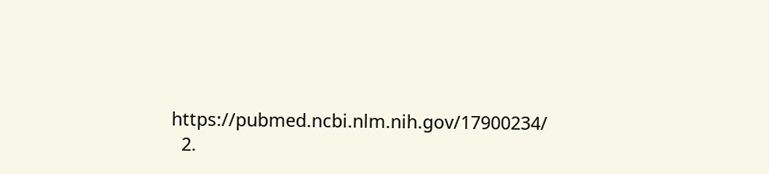https://pubmed.ncbi.nlm.nih.gov/17900234/
  2.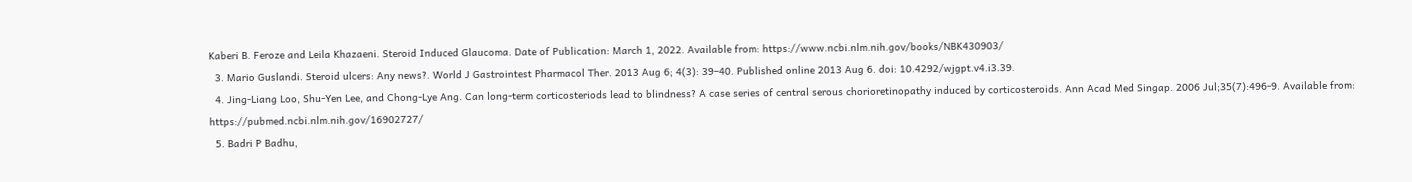Kaberi B. Feroze and Leila Khazaeni. Steroid Induced Glaucoma. Date of Publication: March 1, 2022. Available from: https://www.ncbi.nlm.nih.gov/books/NBK430903/
  3. Mario Guslandi. Steroid ulcers: Any news?. World J Gastrointest Pharmacol Ther. 2013 Aug 6; 4(3): 39–40. Published online 2013 Aug 6. doi: 10.4292/wjgpt.v4.i3.39.
  4. Jing-Liang Loo, Shu-Yen Lee, and Chong-Lye Ang. Can long-term corticosteriods lead to blindness? A case series of central serous chorioretinopathy induced by corticosteroids. Ann Acad Med Singap. 2006 Jul;35(7):496-9. Available from: https://pubmed.ncbi.nlm.nih.gov/16902727/
  5. Badri P Badhu,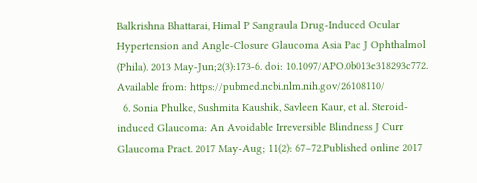Balkrishna Bhattarai, Himal P Sangraula Drug-Induced Ocular Hypertension and Angle-Closure Glaucoma Asia Pac J Ophthalmol (Phila). 2013 May-Jun;2(3):173-6. doi: 10.1097/APO.0b013e318293c772. Available from: https://pubmed.ncbi.nlm.nih.gov/26108110/
  6. Sonia Phulke, Sushmita Kaushik, Savleen Kaur, et al. Steroid-induced Glaucoma: An Avoidable Irreversible Blindness J Curr Glaucoma Pract. 2017 May-Aug; 11(2): 67–72.Published online 2017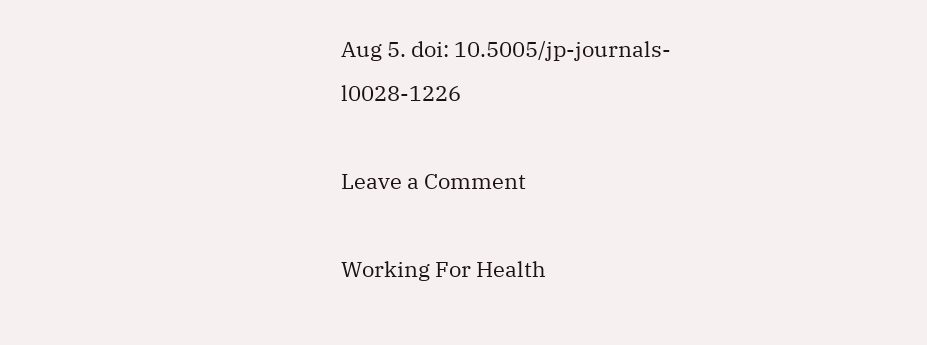Aug 5. doi: 10.5005/jp-journals-l0028-1226

Leave a Comment

Working For Health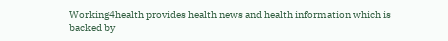Working4health provides health news and health information which is backed by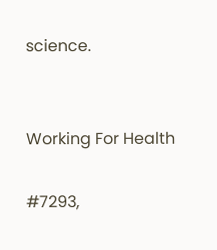science.


Working For Health

#7293,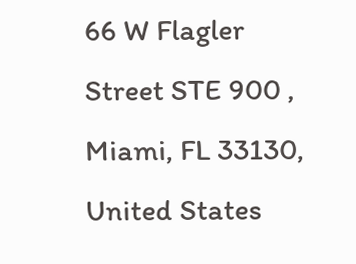66 W Flagler Street STE 900 , Miami, FL 33130, United States